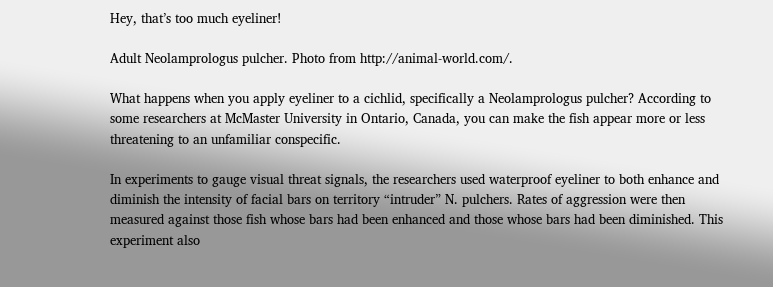Hey, that’s too much eyeliner!

Adult Neolamprologus pulcher. Photo from http://animal-world.com/.

What happens when you apply eyeliner to a cichlid, specifically a Neolamprologus pulcher? According to some researchers at McMaster University in Ontario, Canada, you can make the fish appear more or less threatening to an unfamiliar conspecific.

In experiments to gauge visual threat signals, the researchers used waterproof eyeliner to both enhance and diminish the intensity of facial bars on territory “intruder” N. pulchers. Rates of aggression were then measured against those fish whose bars had been enhanced and those whose bars had been diminished. This experiment also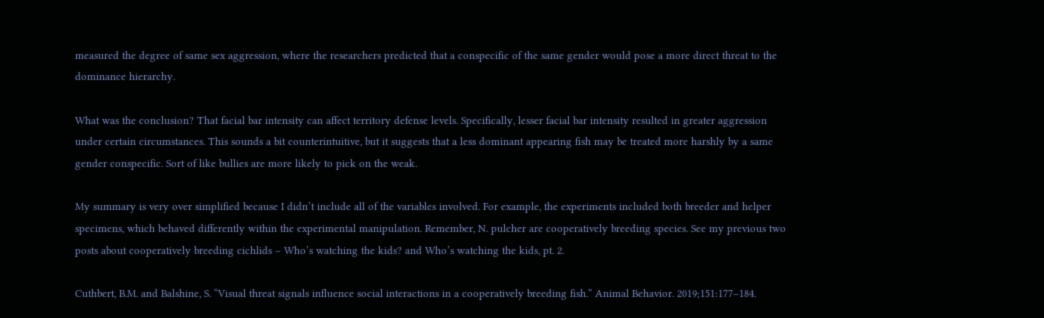measured the degree of same sex aggression, where the researchers predicted that a conspecific of the same gender would pose a more direct threat to the dominance hierarchy.

What was the conclusion? That facial bar intensity can affect territory defense levels. Specifically, lesser facial bar intensity resulted in greater aggression under certain circumstances. This sounds a bit counterintuitive, but it suggests that a less dominant appearing fish may be treated more harshly by a same gender conspecific. Sort of like bullies are more likely to pick on the weak.

My summary is very over simplified because I didn’t include all of the variables involved. For example, the experiments included both breeder and helper specimens, which behaved differently within the experimental manipulation. Remember, N. pulcher are cooperatively breeding species. See my previous two posts about cooperatively breeding cichlids – Who’s watching the kids? and Who’s watching the kids, pt. 2.

Cuthbert, B.M. and Balshine, S. “Visual threat signals influence social interactions in a cooperatively breeding fish.” Animal Behavior. 2019;151:177–184.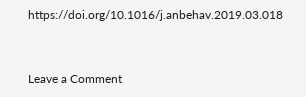https://doi.org/10.1016/j.anbehav.2019.03.018


Leave a Comment